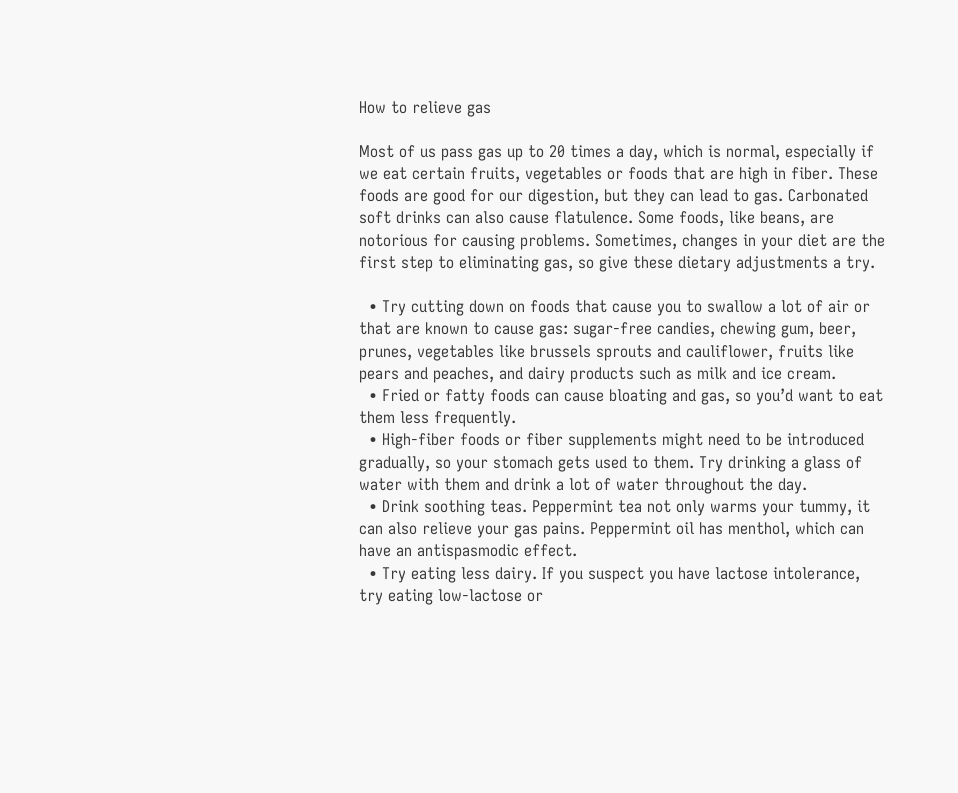How to relieve gas

Most of us pass gas up to 20 times a day, which is normal, especially if we eat certain fruits, vegetables or foods that are high in fiber. These foods are good for our digestion, but they can lead to gas. Carbonated soft drinks can also cause flatulence. Some foods, like beans, are notorious for causing problems. Sometimes, changes in your diet are the first step to eliminating gas, so give these dietary adjustments a try.

  • Try cutting down on foods that cause you to swallow a lot of air or that are known to cause gas: sugar-free candies, chewing gum, beer, prunes, vegetables like brussels sprouts and cauliflower, fruits like pears and peaches, and dairy products such as milk and ice cream.
  • Fried or fatty foods can cause bloating and gas, so you’d want to eat them less frequently.
  • High-fiber foods or fiber supplements might need to be introduced gradually, so your stomach gets used to them. Try drinking a glass of water with them and drink a lot of water throughout the day.
  • Drink soothing teas. Peppermint tea not only warms your tummy, it can also relieve your gas pains. Peppermint oil has menthol, which can have an antispasmodic effect.
  • Try eating less dairy. If you suspect you have lactose intolerance, try eating low-lactose or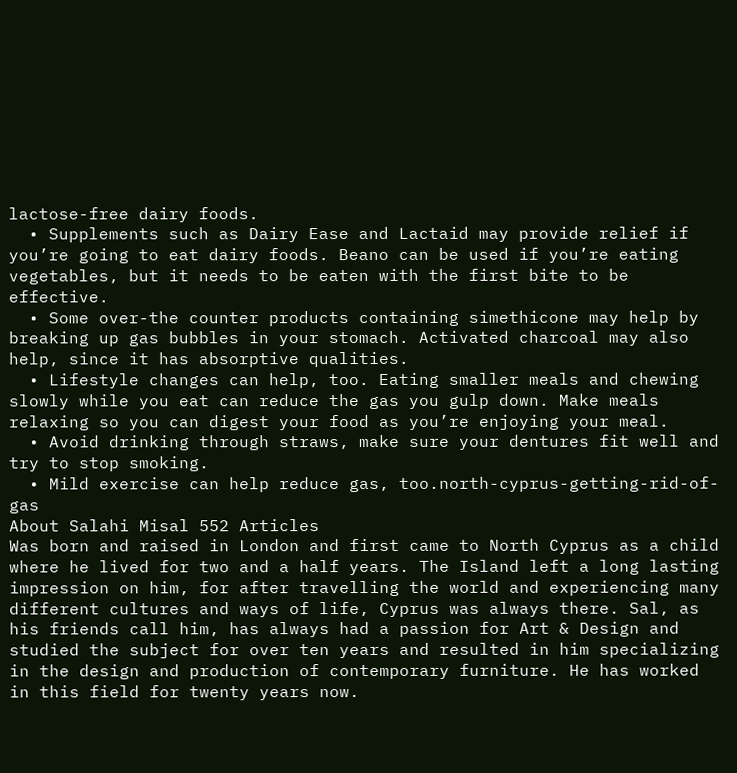lactose-free dairy foods.
  • Supplements such as Dairy Ease and Lactaid may provide relief if you’re going to eat dairy foods. Beano can be used if you’re eating vegetables, but it needs to be eaten with the first bite to be effective.
  • Some over-the counter products containing simethicone may help by breaking up gas bubbles in your stomach. Activated charcoal may also help, since it has absorptive qualities.
  • Lifestyle changes can help, too. Eating smaller meals and chewing slowly while you eat can reduce the gas you gulp down. Make meals relaxing so you can digest your food as you’re enjoying your meal.
  • Avoid drinking through straws, make sure your dentures fit well and try to stop smoking.
  • Mild exercise can help reduce gas, too.north-cyprus-getting-rid-of-gas
About Salahi Misal 552 Articles
Was born and raised in London and first came to North Cyprus as a child where he lived for two and a half years. The Island left a long lasting impression on him, for after travelling the world and experiencing many different cultures and ways of life, Cyprus was always there. Sal, as his friends call him, has always had a passion for Art & Design and studied the subject for over ten years and resulted in him specializing in the design and production of contemporary furniture. He has worked in this field for twenty years now.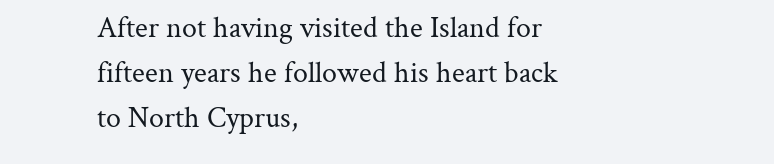After not having visited the Island for fifteen years he followed his heart back to North Cyprus,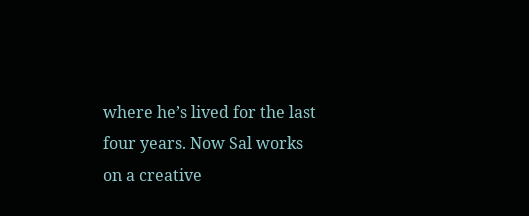where he’s lived for the last four years. Now Sal works on a creative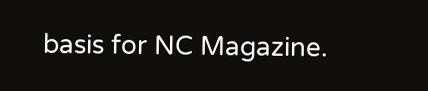basis for NC Magazine.